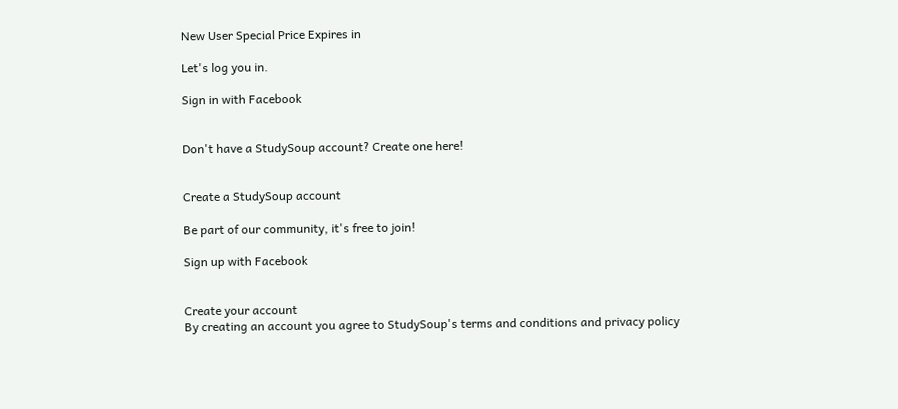New User Special Price Expires in

Let's log you in.

Sign in with Facebook


Don't have a StudySoup account? Create one here!


Create a StudySoup account

Be part of our community, it's free to join!

Sign up with Facebook


Create your account
By creating an account you agree to StudySoup's terms and conditions and privacy policy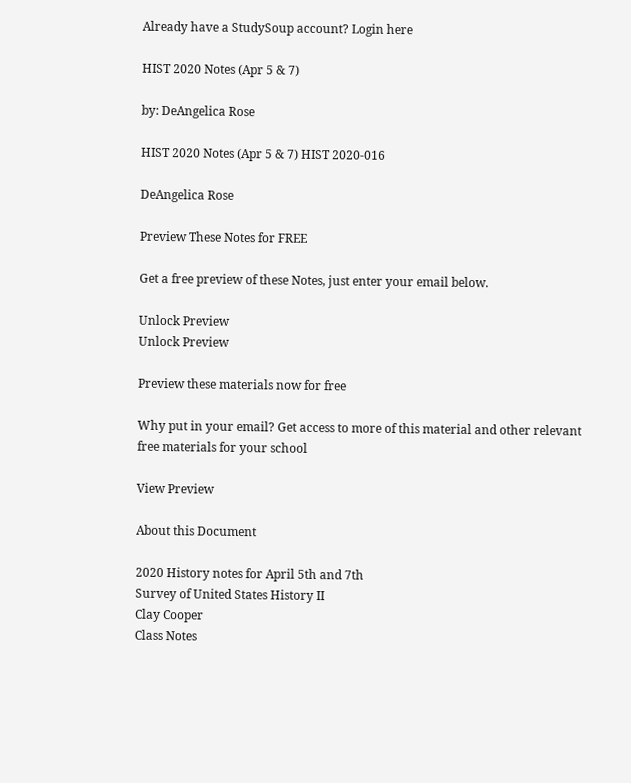Already have a StudySoup account? Login here

HIST 2020 Notes (Apr 5 & 7)

by: DeAngelica Rose

HIST 2020 Notes (Apr 5 & 7) HIST 2020-016

DeAngelica Rose

Preview These Notes for FREE

Get a free preview of these Notes, just enter your email below.

Unlock Preview
Unlock Preview

Preview these materials now for free

Why put in your email? Get access to more of this material and other relevant free materials for your school

View Preview

About this Document

2020 History notes for April 5th and 7th
Survey of United States History II
Clay Cooper
Class Notes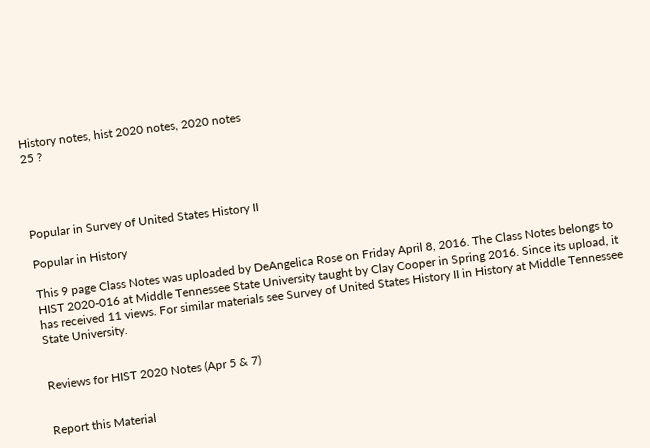History notes, hist 2020 notes, 2020 notes
25 ?




Popular in Survey of United States History II

Popular in History

This 9 page Class Notes was uploaded by DeAngelica Rose on Friday April 8, 2016. The Class Notes belongs to HIST 2020-016 at Middle Tennessee State University taught by Clay Cooper in Spring 2016. Since its upload, it has received 11 views. For similar materials see Survey of United States History II in History at Middle Tennessee State University.


Reviews for HIST 2020 Notes (Apr 5 & 7)


Report this Material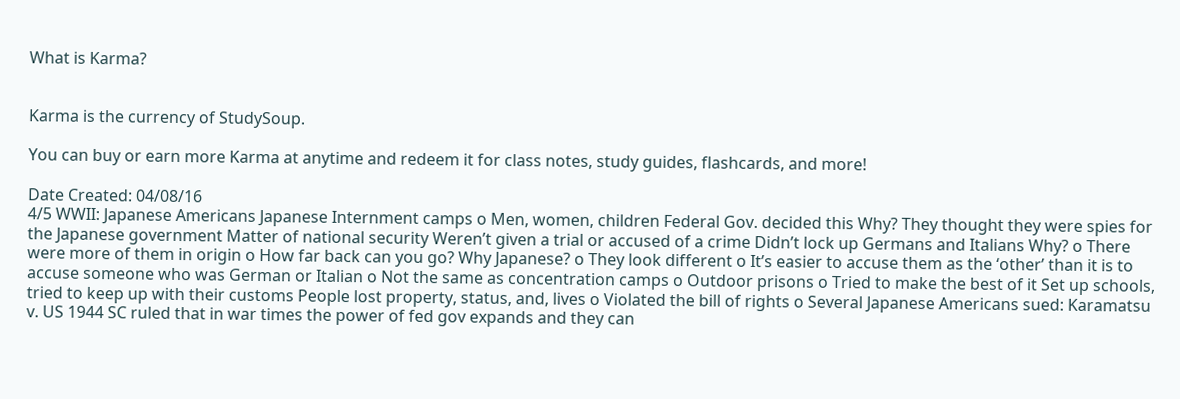What is Karma?


Karma is the currency of StudySoup.

You can buy or earn more Karma at anytime and redeem it for class notes, study guides, flashcards, and more!

Date Created: 04/08/16
4/5 WWII: Japanese Americans Japanese Internment camps o Men, women, children Federal Gov. decided this Why? They thought they were spies for the Japanese government Matter of national security Weren’t given a trial or accused of a crime Didn’t lock up Germans and Italians Why? o There were more of them in origin o How far back can you go? Why Japanese? o They look different o It’s easier to accuse them as the ‘other’ than it is to accuse someone who was German or Italian o Not the same as concentration camps o Outdoor prisons o Tried to make the best of it Set up schools, tried to keep up with their customs People lost property, status, and, lives o Violated the bill of rights o Several Japanese Americans sued: Karamatsu v. US 1944 SC ruled that in war times the power of fed gov expands and they can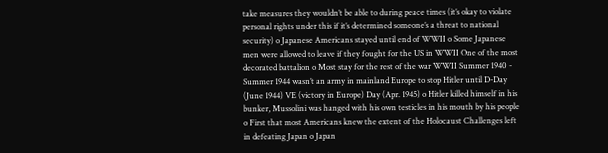take measures they wouldn’t be able to during peace times (it’s okay to violate personal rights under this if it’s determined someone’s a threat to national security) o Japanese Americans stayed until end of WWII o Some Japanese men were allowed to leave if they fought for the US in WWII One of the most decorated battalion o Most stay for the rest of the war WWII Summer 1940 - Summer 1944 wasn’t an army in mainland Europe to stop Hitler until D-Day (June 1944) VE (victory in Europe) Day (Apr. 1945) o Hitler killed himself in his bunker, Mussolini was hanged with his own testicles in his mouth by his people o First that most Americans knew the extent of the Holocaust Challenges left in defeating Japan o Japan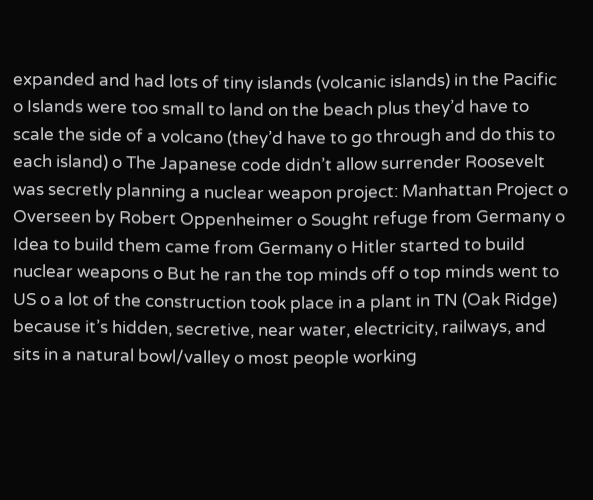expanded and had lots of tiny islands (volcanic islands) in the Pacific o Islands were too small to land on the beach plus they’d have to scale the side of a volcano (they’d have to go through and do this to each island) o The Japanese code didn’t allow surrender Roosevelt was secretly planning a nuclear weapon project: Manhattan Project o Overseen by Robert Oppenheimer o Sought refuge from Germany o Idea to build them came from Germany o Hitler started to build nuclear weapons o But he ran the top minds off o top minds went to US o a lot of the construction took place in a plant in TN (Oak Ridge) because it’s hidden, secretive, near water, electricity, railways, and sits in a natural bowl/valley o most people working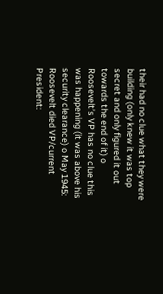their had no clue what they were building (only knew it was top secret and only figured it out towards the end of it) o Roosevelt’s VP has no clue this was happening (it was above his security clearance) o May 1945: Roosevelt died VP/current President: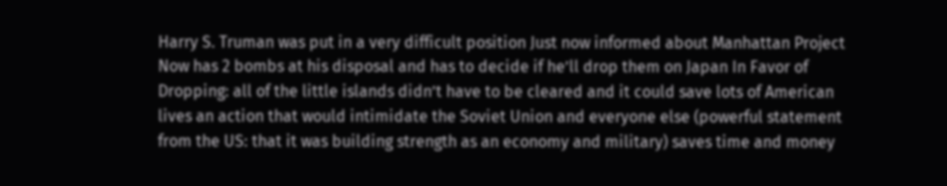Harry S. Truman was put in a very difficult position Just now informed about Manhattan Project Now has 2 bombs at his disposal and has to decide if he’ll drop them on Japan In Favor of Dropping: all of the little islands didn’t have to be cleared and it could save lots of American lives an action that would intimidate the Soviet Union and everyone else (powerful statement from the US: that it was building strength as an economy and military) saves time and money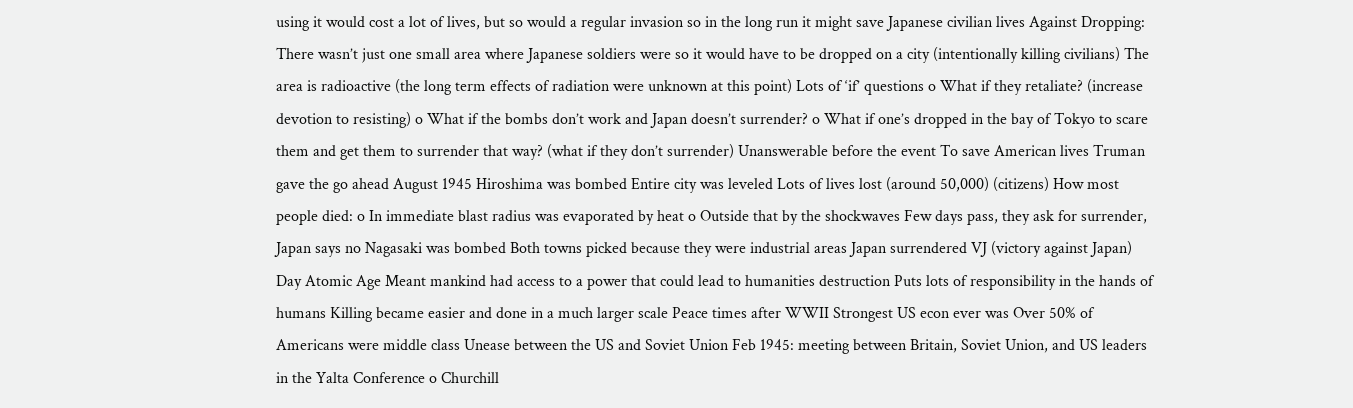using it would cost a lot of lives, but so would a regular invasion so in the long run it might save Japanese civilian lives Against Dropping: There wasn’t just one small area where Japanese soldiers were so it would have to be dropped on a city (intentionally killing civilians) The area is radioactive (the long term effects of radiation were unknown at this point) Lots of ‘if’ questions o What if they retaliate? (increase devotion to resisting) o What if the bombs don’t work and Japan doesn’t surrender? o What if one’s dropped in the bay of Tokyo to scare them and get them to surrender that way? (what if they don’t surrender) Unanswerable before the event To save American lives Truman gave the go ahead August 1945 Hiroshima was bombed Entire city was leveled Lots of lives lost (around 50,000) (citizens) How most people died: o In immediate blast radius was evaporated by heat o Outside that by the shockwaves Few days pass, they ask for surrender, Japan says no Nagasaki was bombed Both towns picked because they were industrial areas Japan surrendered VJ (victory against Japan) Day Atomic Age Meant mankind had access to a power that could lead to humanities destruction Puts lots of responsibility in the hands of humans Killing became easier and done in a much larger scale Peace times after WWII Strongest US econ ever was Over 50% of Americans were middle class Unease between the US and Soviet Union Feb 1945: meeting between Britain, Soviet Union, and US leaders in the Yalta Conference o Churchill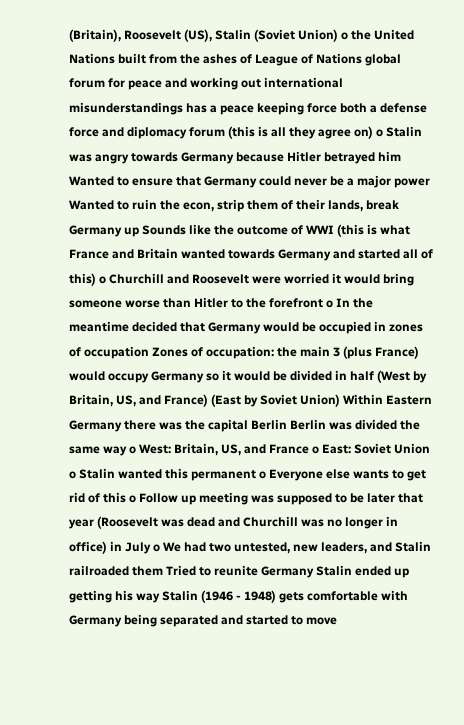(Britain), Roosevelt (US), Stalin (Soviet Union) o the United Nations built from the ashes of League of Nations global forum for peace and working out international misunderstandings has a peace keeping force both a defense force and diplomacy forum (this is all they agree on) o Stalin was angry towards Germany because Hitler betrayed him Wanted to ensure that Germany could never be a major power Wanted to ruin the econ, strip them of their lands, break Germany up Sounds like the outcome of WWI (this is what France and Britain wanted towards Germany and started all of this) o Churchill and Roosevelt were worried it would bring someone worse than Hitler to the forefront o In the meantime decided that Germany would be occupied in zones of occupation Zones of occupation: the main 3 (plus France) would occupy Germany so it would be divided in half (West by Britain, US, and France) (East by Soviet Union) Within Eastern Germany there was the capital Berlin Berlin was divided the same way o West: Britain, US, and France o East: Soviet Union o Stalin wanted this permanent o Everyone else wants to get rid of this o Follow up meeting was supposed to be later that year (Roosevelt was dead and Churchill was no longer in office) in July o We had two untested, new leaders, and Stalin railroaded them Tried to reunite Germany Stalin ended up getting his way Stalin (1946 - 1948) gets comfortable with Germany being separated and started to move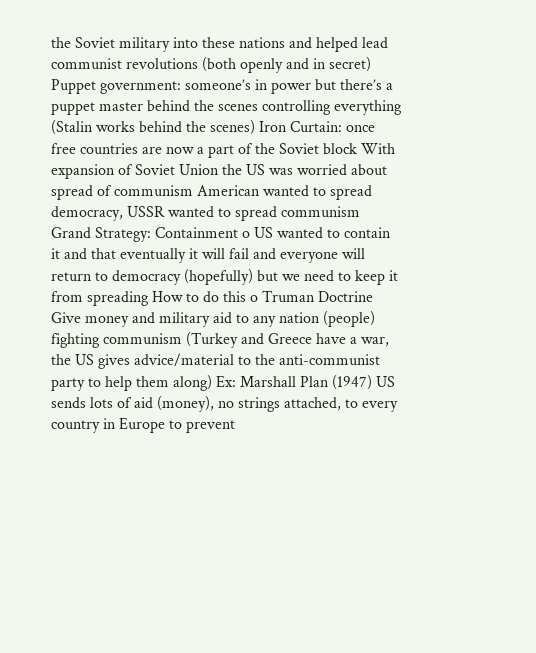the Soviet military into these nations and helped lead communist revolutions (both openly and in secret) Puppet government: someone’s in power but there’s a puppet master behind the scenes controlling everything (Stalin works behind the scenes) Iron Curtain: once free countries are now a part of the Soviet block With expansion of Soviet Union the US was worried about spread of communism American wanted to spread democracy, USSR wanted to spread communism Grand Strategy: Containment o US wanted to contain it and that eventually it will fail and everyone will return to democracy (hopefully) but we need to keep it from spreading How to do this o Truman Doctrine Give money and military aid to any nation (people) fighting communism (Turkey and Greece have a war, the US gives advice/material to the anti-communist party to help them along) Ex: Marshall Plan (1947) US sends lots of aid (money), no strings attached, to every country in Europe to prevent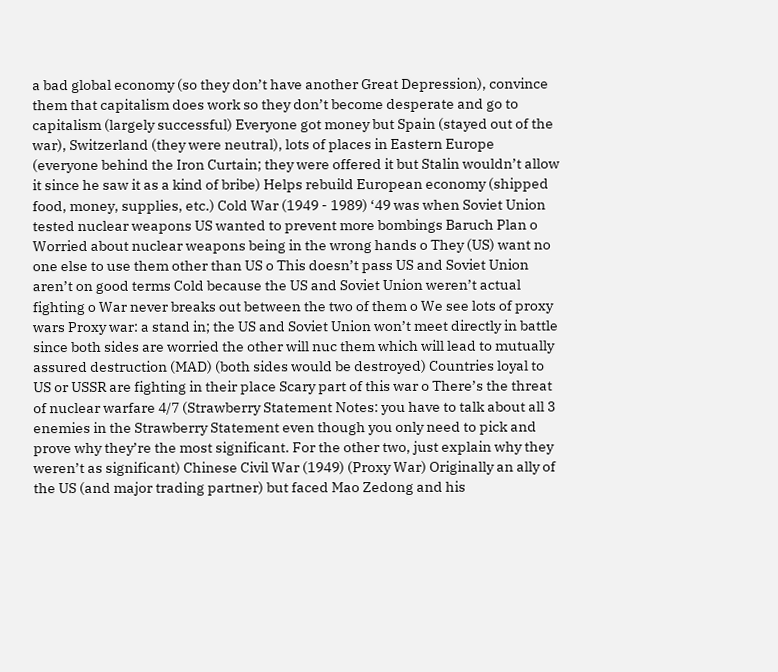a bad global economy (so they don’t have another Great Depression), convince them that capitalism does work so they don’t become desperate and go to capitalism (largely successful) Everyone got money but Spain (stayed out of the war), Switzerland (they were neutral), lots of places in Eastern Europe (everyone behind the Iron Curtain; they were offered it but Stalin wouldn’t allow it since he saw it as a kind of bribe) Helps rebuild European economy (shipped food, money, supplies, etc.) Cold War (1949 - 1989) ‘49 was when Soviet Union tested nuclear weapons US wanted to prevent more bombings Baruch Plan o Worried about nuclear weapons being in the wrong hands o They (US) want no one else to use them other than US o This doesn’t pass US and Soviet Union aren’t on good terms Cold because the US and Soviet Union weren’t actual fighting o War never breaks out between the two of them o We see lots of proxy wars Proxy war: a stand in; the US and Soviet Union won’t meet directly in battle since both sides are worried the other will nuc them which will lead to mutually assured destruction (MAD) (both sides would be destroyed) Countries loyal to US or USSR are fighting in their place Scary part of this war o There’s the threat of nuclear warfare 4/7 (Strawberry Statement Notes: you have to talk about all 3 enemies in the Strawberry Statement even though you only need to pick and prove why they’re the most significant. For the other two, just explain why they weren’t as significant) Chinese Civil War (1949) (Proxy War) Originally an ally of the US (and major trading partner) but faced Mao Zedong and his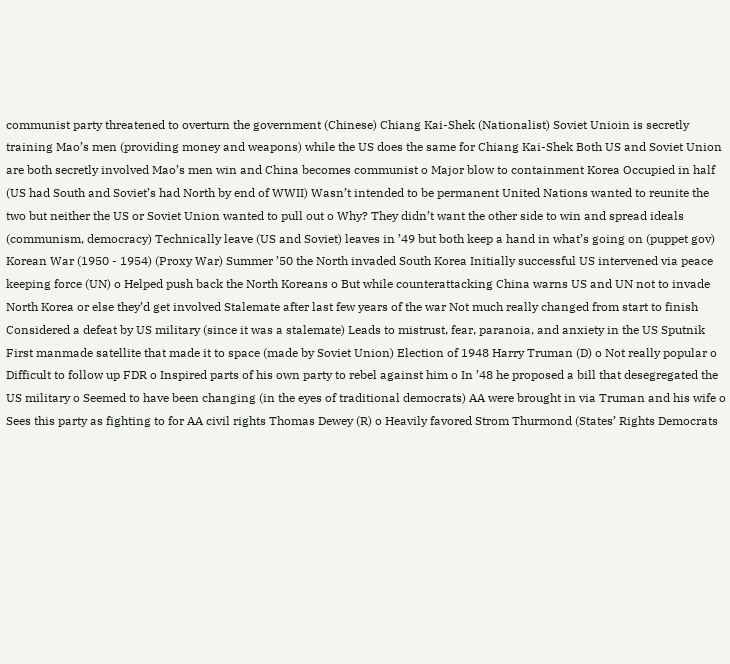communist party threatened to overturn the government (Chinese) Chiang Kai-Shek (Nationalist) Soviet Unioin is secretly training Mao’s men (providing money and weapons) while the US does the same for Chiang Kai-Shek Both US and Soviet Union are both secretly involved Mao’s men win and China becomes communist o Major blow to containment Korea Occupied in half (US had South and Soviet’s had North by end of WWII) Wasn’t intended to be permanent United Nations wanted to reunite the two but neither the US or Soviet Union wanted to pull out o Why? They didn’t want the other side to win and spread ideals (communism, democracy) Technically leave (US and Soviet) leaves in ’49 but both keep a hand in what’s going on (puppet gov) Korean War (1950 - 1954) (Proxy War) Summer ’50 the North invaded South Korea Initially successful US intervened via peace keeping force (UN) o Helped push back the North Koreans o But while counterattacking China warns US and UN not to invade North Korea or else they’d get involved Stalemate after last few years of the war Not much really changed from start to finish Considered a defeat by US military (since it was a stalemate) Leads to mistrust, fear, paranoia, and anxiety in the US Sputnik First manmade satellite that made it to space (made by Soviet Union) Election of 1948 Harry Truman (D) o Not really popular o Difficult to follow up FDR o Inspired parts of his own party to rebel against him o In ’48 he proposed a bill that desegregated the US military o Seemed to have been changing (in the eyes of traditional democrats) AA were brought in via Truman and his wife o Sees this party as fighting to for AA civil rights Thomas Dewey (R) o Heavily favored Strom Thurmond (States’ Rights Democrats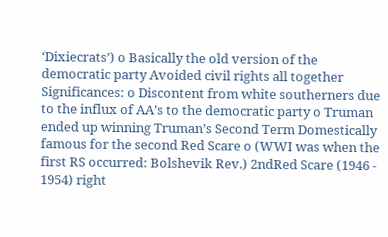‘Dixiecrats’) o Basically the old version of the democratic party Avoided civil rights all together Significances: o Discontent from white southerners due to the influx of AA’s to the democratic party o Truman ended up winning Truman’s Second Term Domestically famous for the second Red Scare o (WWI was when the first RS occurred: Bolshevik Rev.) 2ndRed Scare (1946 - 1954) right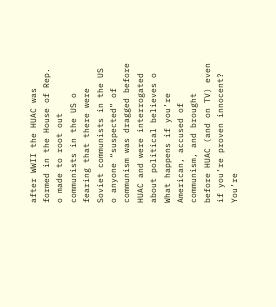after WWII the HUAC was formed in the House of Rep. o made to root out communists in the US o fearing that there were Soviet communists in the US o anyone “suspected” of communism was dragged before HUAC and were interrogated about political believes o What happens if you’re American, accused of communism, and brought before HUAC (and on TV) even if you’re proven innocent? You’re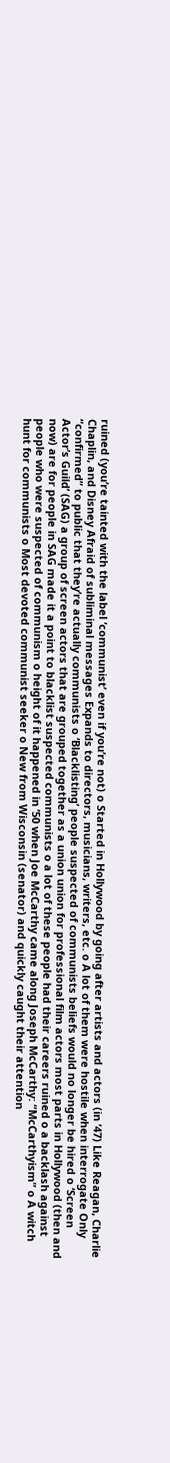ruined (you’re tainted with the label ‘communist’ even if you’re not) o Started in Hollywood by going after artists and actors (in ’47) Like Reagan, Charlie Chaplin, and Disney Afraid of subliminal messages Expands to directors, musicians, writers, etc. o A lot of them were hostile when interrogate Only “confirmed” to public that they’re actually communists o ‘Blacklisting’ people suspected of communists beliefs would no longer be hired o ‘Screen Actor’s Guild’ (SAG) a group of screen actors that are grouped together as a union union for professional film actors most parts in Hollywood (then and now) are for people in SAG made it a point to blacklist suspected communists o a lot of these people had their careers ruined o a backlash against people who were suspected of communism o height of it happened in ’50 when Joe McCarthy came along Joseph McCarthy: “McCarthyism” o A witch hunt for communists o Most devoted communist seeker o New from Wisconsin (senator) and quickly caught their attention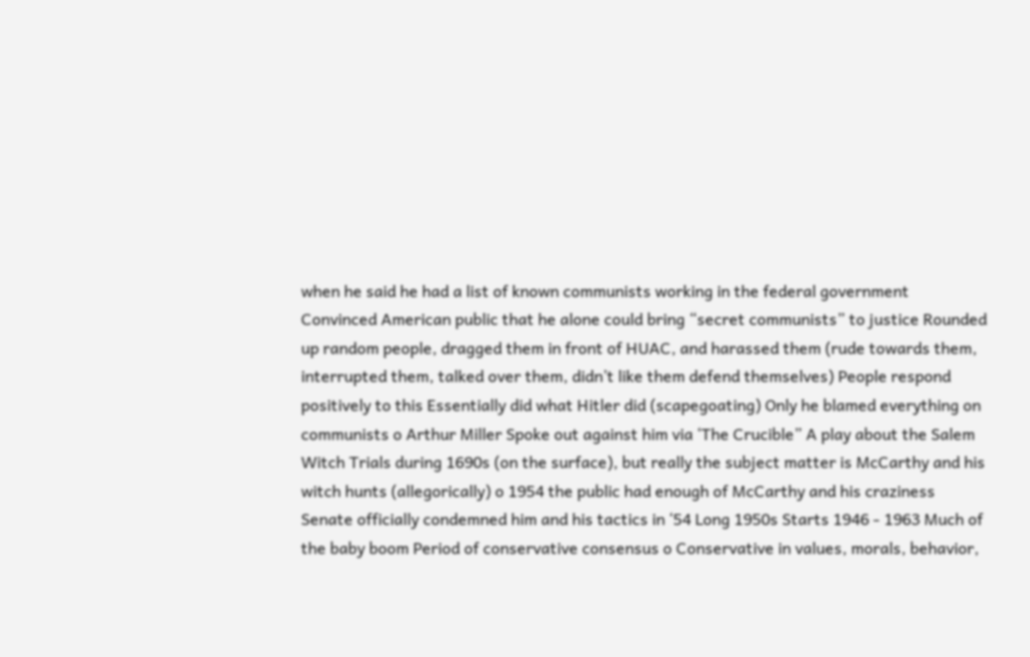when he said he had a list of known communists working in the federal government Convinced American public that he alone could bring “secret communists” to justice Rounded up random people, dragged them in front of HUAC, and harassed them (rude towards them, interrupted them, talked over them, didn’t like them defend themselves) People respond positively to this Essentially did what Hitler did (scapegoating) Only he blamed everything on communists o Arthur Miller Spoke out against him via ‘The Crucible” A play about the Salem Witch Trials during 1690s (on the surface), but really the subject matter is McCarthy and his witch hunts (allegorically) o 1954 the public had enough of McCarthy and his craziness Senate officially condemned him and his tactics in ‘54 Long 1950s Starts 1946 - 1963 Much of the baby boom Period of conservative consensus o Conservative in values, morals, behavior,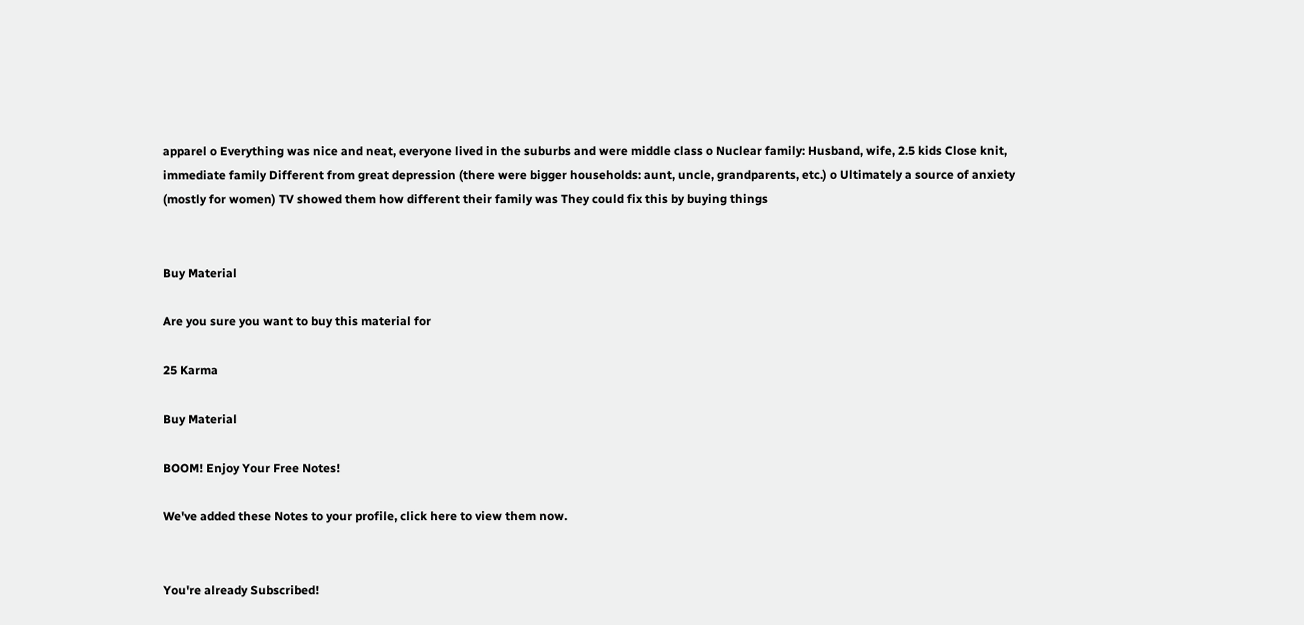apparel o Everything was nice and neat, everyone lived in the suburbs and were middle class o Nuclear family: Husband, wife, 2.5 kids Close knit, immediate family Different from great depression (there were bigger households: aunt, uncle, grandparents, etc.) o Ultimately a source of anxiety (mostly for women) TV showed them how different their family was They could fix this by buying things


Buy Material

Are you sure you want to buy this material for

25 Karma

Buy Material

BOOM! Enjoy Your Free Notes!

We've added these Notes to your profile, click here to view them now.


You're already Subscribed!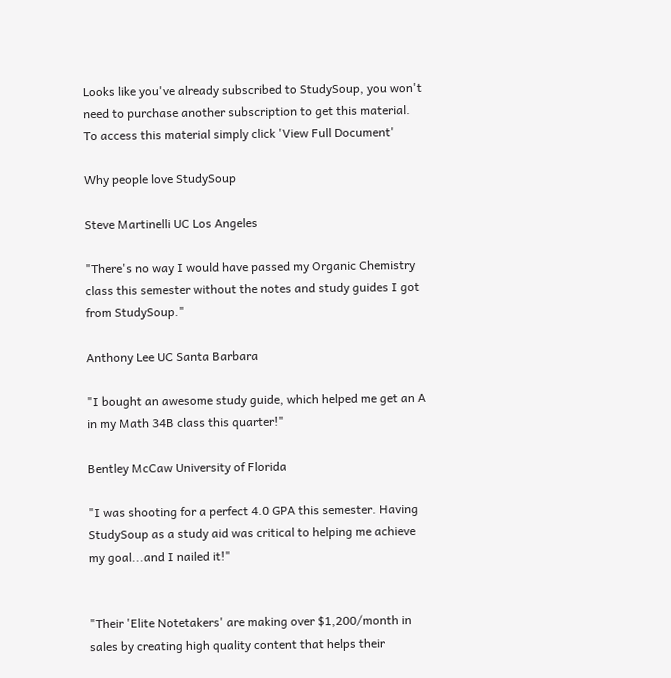Looks like you've already subscribed to StudySoup, you won't need to purchase another subscription to get this material. To access this material simply click 'View Full Document'

Why people love StudySoup

Steve Martinelli UC Los Angeles

"There's no way I would have passed my Organic Chemistry class this semester without the notes and study guides I got from StudySoup."

Anthony Lee UC Santa Barbara

"I bought an awesome study guide, which helped me get an A in my Math 34B class this quarter!"

Bentley McCaw University of Florida

"I was shooting for a perfect 4.0 GPA this semester. Having StudySoup as a study aid was critical to helping me achieve my goal...and I nailed it!"


"Their 'Elite Notetakers' are making over $1,200/month in sales by creating high quality content that helps their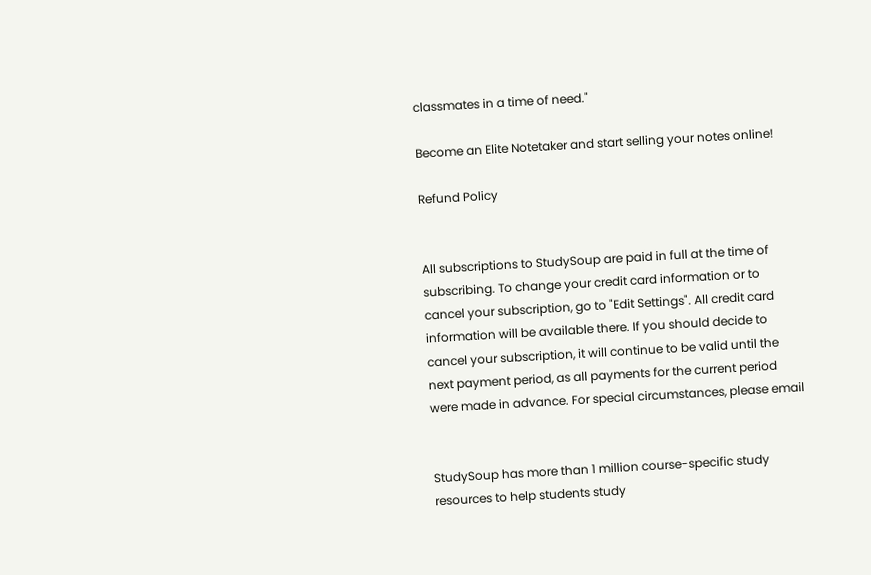classmates in a time of need."

Become an Elite Notetaker and start selling your notes online!

Refund Policy


All subscriptions to StudySoup are paid in full at the time of subscribing. To change your credit card information or to cancel your subscription, go to "Edit Settings". All credit card information will be available there. If you should decide to cancel your subscription, it will continue to be valid until the next payment period, as all payments for the current period were made in advance. For special circumstances, please email


StudySoup has more than 1 million course-specific study resources to help students study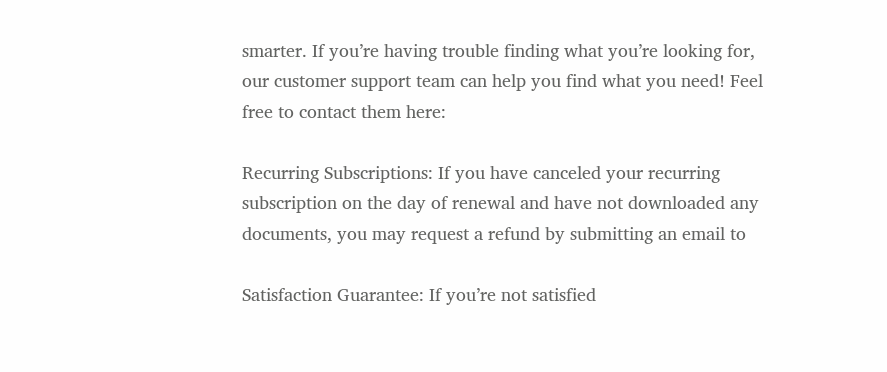smarter. If you’re having trouble finding what you’re looking for, our customer support team can help you find what you need! Feel free to contact them here:

Recurring Subscriptions: If you have canceled your recurring subscription on the day of renewal and have not downloaded any documents, you may request a refund by submitting an email to

Satisfaction Guarantee: If you’re not satisfied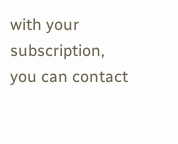with your subscription, you can contact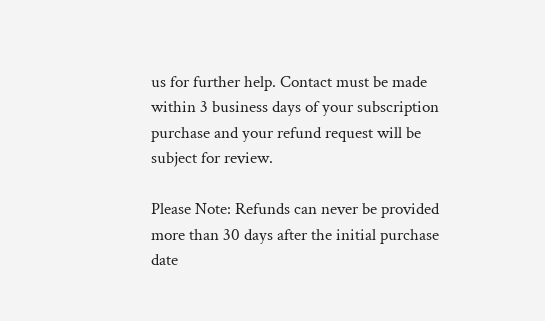us for further help. Contact must be made within 3 business days of your subscription purchase and your refund request will be subject for review.

Please Note: Refunds can never be provided more than 30 days after the initial purchase date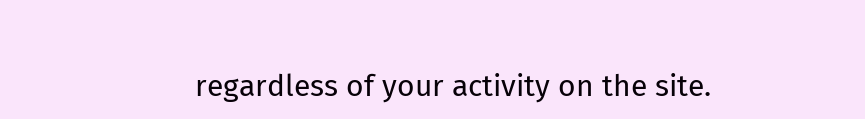regardless of your activity on the site.